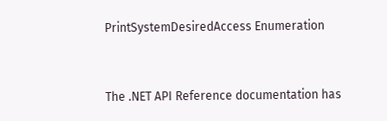PrintSystemDesiredAccess Enumeration


The .NET API Reference documentation has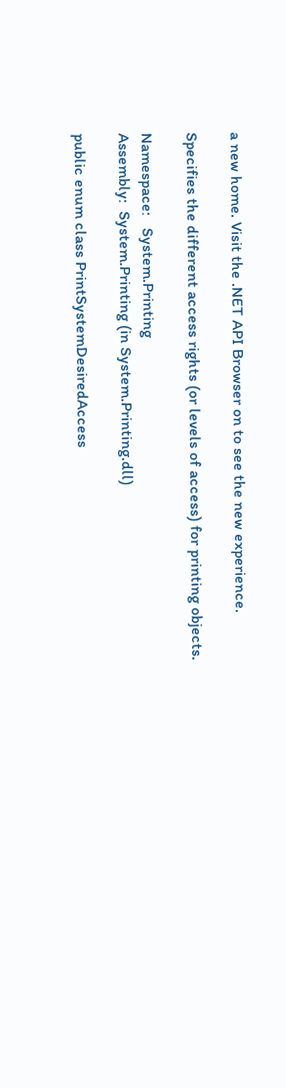a new home. Visit the .NET API Browser on to see the new experience.

Specifies the different access rights (or levels of access) for printing objects.

Namespace:   System.Printing
Assembly:  System.Printing (in System.Printing.dll)

public enum class PrintSystemDesiredAccess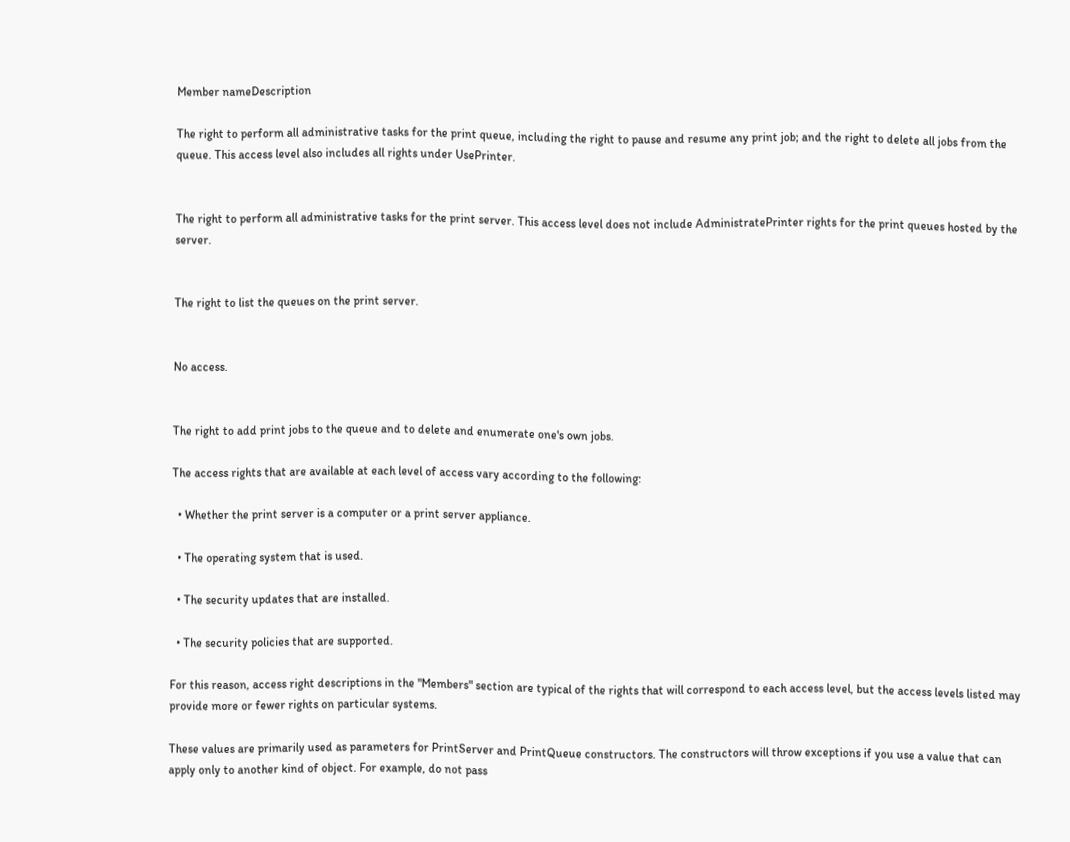Member nameDescription

The right to perform all administrative tasks for the print queue, including the right to pause and resume any print job; and the right to delete all jobs from the queue. This access level also includes all rights under UsePrinter.


The right to perform all administrative tasks for the print server. This access level does not include AdministratePrinter rights for the print queues hosted by the server.


The right to list the queues on the print server.


No access.


The right to add print jobs to the queue and to delete and enumerate one's own jobs.

The access rights that are available at each level of access vary according to the following:

  • Whether the print server is a computer or a print server appliance.

  • The operating system that is used.

  • The security updates that are installed.

  • The security policies that are supported.

For this reason, access right descriptions in the "Members" section are typical of the rights that will correspond to each access level, but the access levels listed may provide more or fewer rights on particular systems.

These values are primarily used as parameters for PrintServer and PrintQueue constructors. The constructors will throw exceptions if you use a value that can apply only to another kind of object. For example, do not pass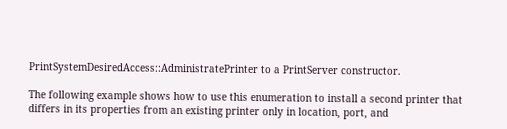PrintSystemDesiredAccess::AdministratePrinter to a PrintServer constructor.

The following example shows how to use this enumeration to install a second printer that differs in its properties from an existing printer only in location, port, and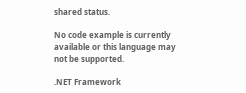shared status.

No code example is currently available or this language may not be supported.

.NET Framework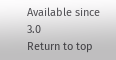Available since 3.0
Return to top